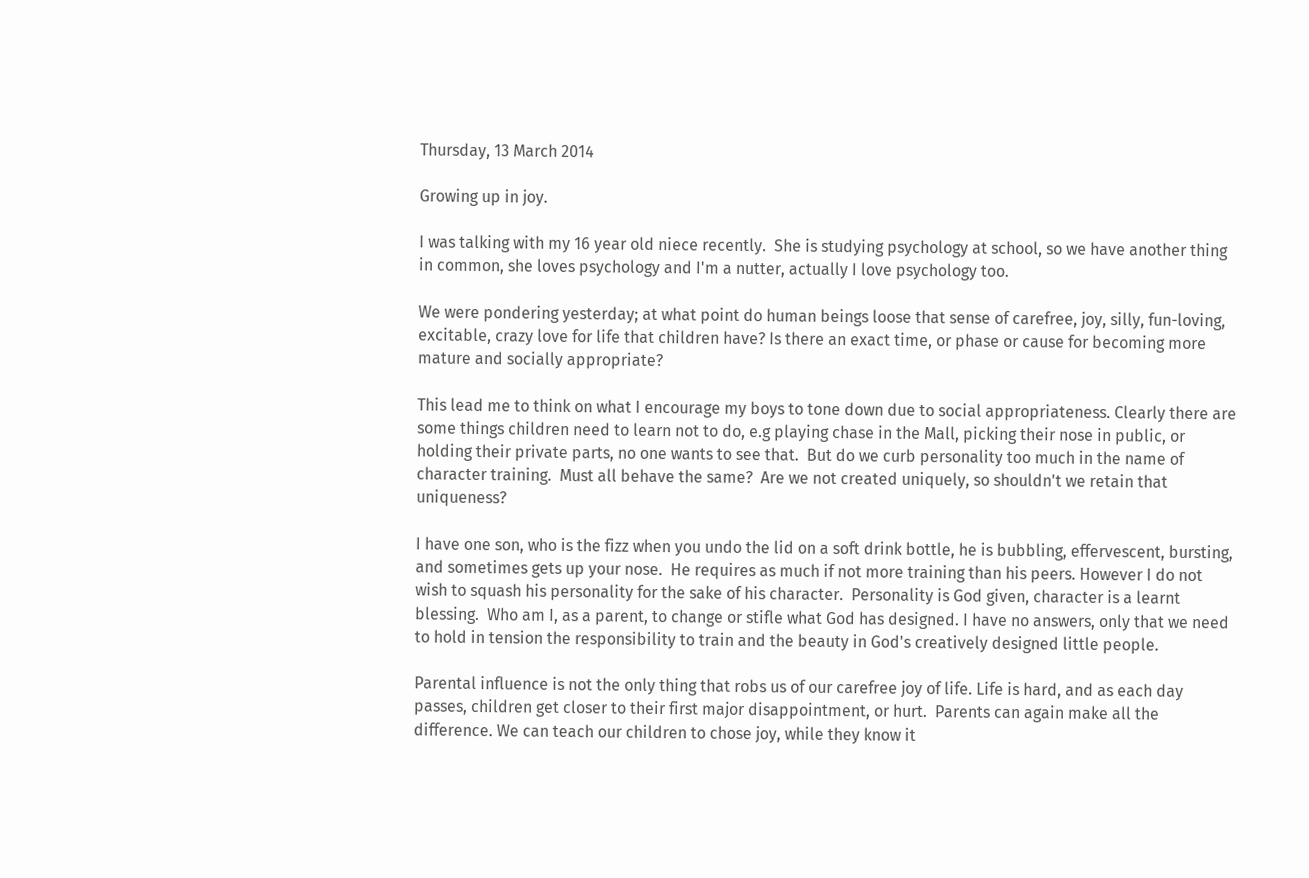Thursday, 13 March 2014

Growing up in joy.

I was talking with my 16 year old niece recently.  She is studying psychology at school, so we have another thing in common, she loves psychology and I'm a nutter, actually I love psychology too.

We were pondering yesterday; at what point do human beings loose that sense of carefree, joy, silly, fun-loving, excitable, crazy love for life that children have? Is there an exact time, or phase or cause for becoming more mature and socially appropriate?

This lead me to think on what I encourage my boys to tone down due to social appropriateness. Clearly there are some things children need to learn not to do, e.g playing chase in the Mall, picking their nose in public, or holding their private parts, no one wants to see that.  But do we curb personality too much in the name of character training.  Must all behave the same?  Are we not created uniquely, so shouldn't we retain that uniqueness?

I have one son, who is the fizz when you undo the lid on a soft drink bottle, he is bubbling, effervescent, bursting, and sometimes gets up your nose.  He requires as much if not more training than his peers. However I do not wish to squash his personality for the sake of his character.  Personality is God given, character is a learnt blessing.  Who am I, as a parent, to change or stifle what God has designed. I have no answers, only that we need to hold in tension the responsibility to train and the beauty in God's creatively designed little people.

Parental influence is not the only thing that robs us of our carefree joy of life. Life is hard, and as each day passes, children get closer to their first major disappointment, or hurt.  Parents can again make all the difference. We can teach our children to chose joy, while they know it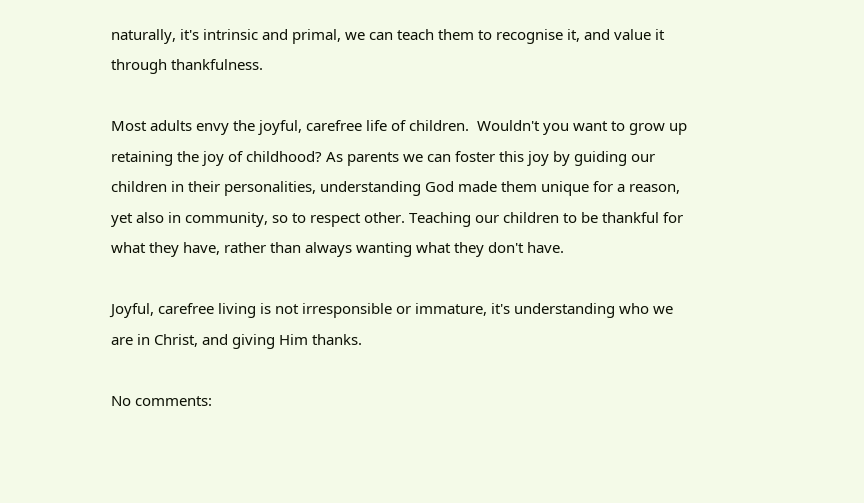naturally, it's intrinsic and primal, we can teach them to recognise it, and value it through thankfulness.

Most adults envy the joyful, carefree life of children.  Wouldn't you want to grow up retaining the joy of childhood? As parents we can foster this joy by guiding our children in their personalities, understanding God made them unique for a reason, yet also in community, so to respect other. Teaching our children to be thankful for what they have, rather than always wanting what they don't have.

Joyful, carefree living is not irresponsible or immature, it's understanding who we are in Christ, and giving Him thanks.

No comments: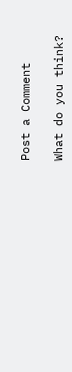Post a Comment

What do you think?